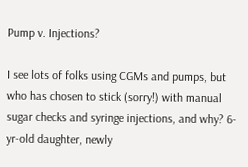Pump v. Injections?

I see lots of folks using CGMs and pumps, but who has chosen to stick (sorry!) with manual sugar checks and syringe injections, and why? 6-yr-old daughter, newly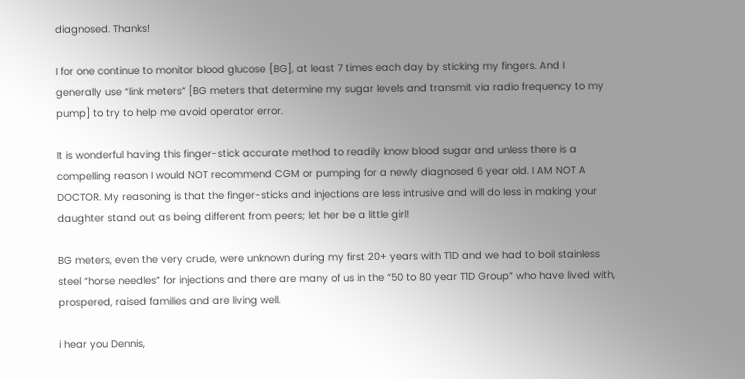diagnosed. Thanks!

I for one continue to monitor blood glucose {BG], at least 7 times each day by sticking my fingers. And I generally use “link meters” [BG meters that determine my sugar levels and transmit via radio frequency to my pump] to try to help me avoid operator error.

It is wonderful having this finger-stick accurate method to readily know blood sugar and unless there is a compelling reason I would NOT recommend CGM or pumping for a newly diagnosed 6 year old. I AM NOT A DOCTOR. My reasoning is that the finger-sticks and injections are less intrusive and will do less in making your daughter stand out as being different from peers; let her be a little girl!

BG meters, even the very crude, were unknown during my first 20+ years with T1D and we had to boil stainless steel “horse needles” for injections and there are many of us in the “50 to 80 year T1D Group” who have lived with, prospered, raised families and are living well.

i hear you Dennis,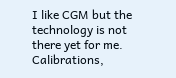I like CGM but the technology is not there yet for me. Calibrations,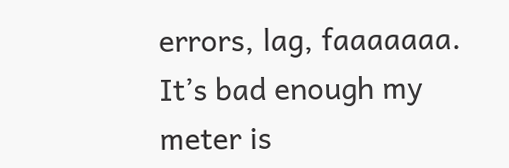errors, lag, faaaaaaa. It’s bad enough my meter is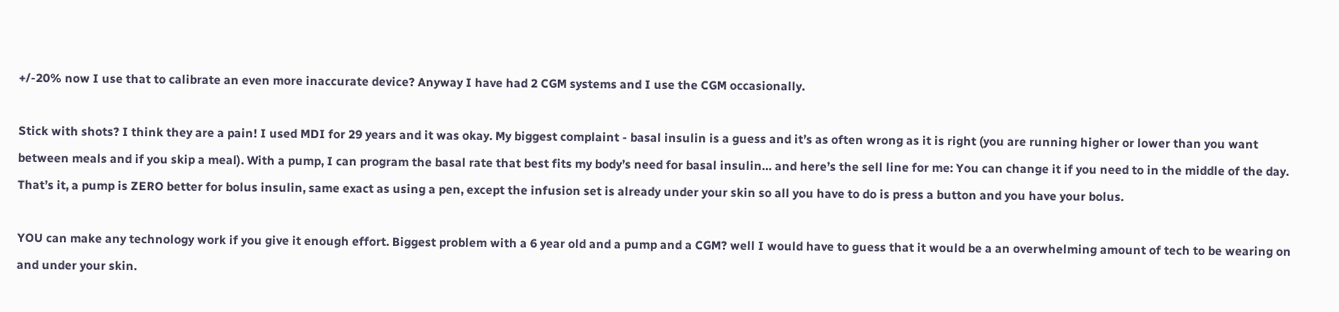+/-20% now I use that to calibrate an even more inaccurate device? Anyway I have had 2 CGM systems and I use the CGM occasionally.

Stick with shots? I think they are a pain! I used MDI for 29 years and it was okay. My biggest complaint - basal insulin is a guess and it’s as often wrong as it is right (you are running higher or lower than you want between meals and if you skip a meal). With a pump, I can program the basal rate that best fits my body’s need for basal insulin… and here’s the sell line for me: You can change it if you need to in the middle of the day. That’s it, a pump is ZERO better for bolus insulin, same exact as using a pen, except the infusion set is already under your skin so all you have to do is press a button and you have your bolus.

YOU can make any technology work if you give it enough effort. Biggest problem with a 6 year old and a pump and a CGM? well I would have to guess that it would be a an overwhelming amount of tech to be wearing on and under your skin.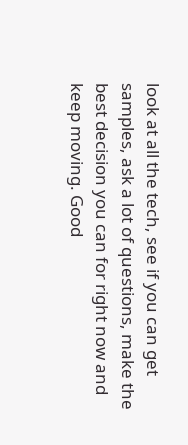look at all the tech, see if you can get samples, ask a lot of questions, make the best decision you can for right now and keep moving. Good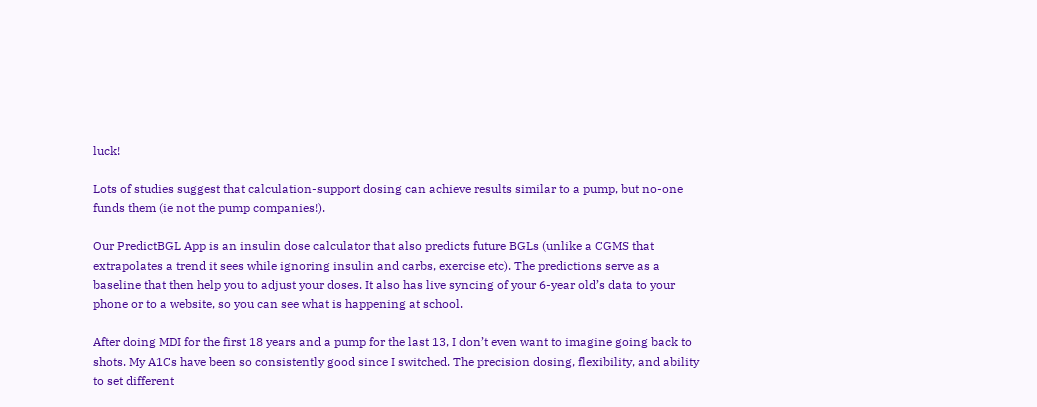luck!

Lots of studies suggest that calculation-support dosing can achieve results similar to a pump, but no-one funds them (ie not the pump companies!).

Our PredictBGL App is an insulin dose calculator that also predicts future BGLs (unlike a CGMS that extrapolates a trend it sees while ignoring insulin and carbs, exercise etc). The predictions serve as a baseline that then help you to adjust your doses. It also has live syncing of your 6-year old’s data to your phone or to a website, so you can see what is happening at school.

After doing MDI for the first 18 years and a pump for the last 13, I don’t even want to imagine going back to shots. My A1Cs have been so consistently good since I switched. The precision dosing, flexibility, and ability to set different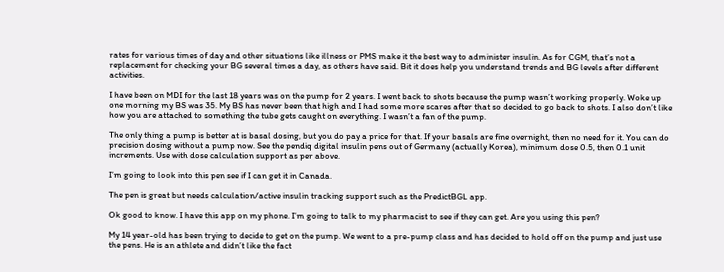rates for various times of day and other situations like illness or PMS make it the best way to administer insulin. As for CGM, that’s not a replacement for checking your BG several times a day, as others have said. Bit it does help you understand trends and BG levels after different activities.

I have been on MDI for the last 18 years was on the pump for 2 years. I went back to shots because the pump wasn’t working properly. Woke up one morning my BS was 35. My BS has never been that high and I had some more scares after that so decided to go back to shots. I also don’t like how you are attached to something the tube gets caught on everything. I wasn’t a fan of the pump.

The only thing a pump is better at is basal dosing, but you do pay a price for that. If your basals are fine overnight, then no need for it. You can do precision dosing without a pump now. See the pendiq digital insulin pens out of Germany (actually Korea), minimum dose 0.5, then 0.1 unit increments. Use with dose calculation support as per above.

I’m going to look into this pen see if I can get it in Canada.

The pen is great but needs calculation/active insulin tracking support such as the PredictBGL app.

Ok good to know. I have this app on my phone. I’m going to talk to my pharmacist to see if they can get. Are you using this pen?

My 14 year-old has been trying to decide to get on the pump. We went to a pre-pump class and has decided to hold off on the pump and just use the pens. He is an athlete and didn’t like the fact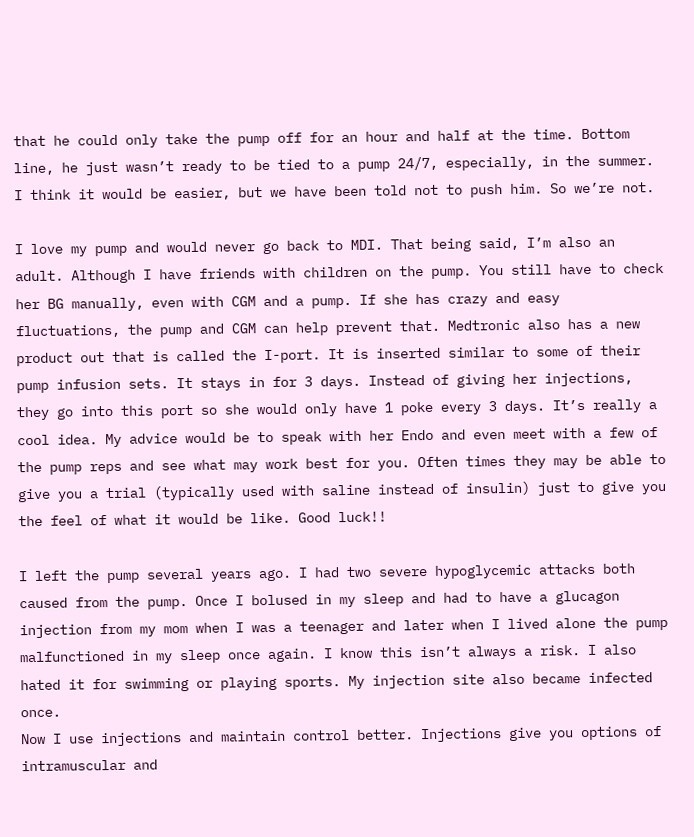that he could only take the pump off for an hour and half at the time. Bottom line, he just wasn’t ready to be tied to a pump 24/7, especially, in the summer. I think it would be easier, but we have been told not to push him. So we’re not.

I love my pump and would never go back to MDI. That being said, I’m also an adult. Although I have friends with children on the pump. You still have to check her BG manually, even with CGM and a pump. If she has crazy and easy fluctuations, the pump and CGM can help prevent that. Medtronic also has a new product out that is called the I-port. It is inserted similar to some of their pump infusion sets. It stays in for 3 days. Instead of giving her injections, they go into this port so she would only have 1 poke every 3 days. It’s really a cool idea. My advice would be to speak with her Endo and even meet with a few of the pump reps and see what may work best for you. Often times they may be able to give you a trial (typically used with saline instead of insulin) just to give you the feel of what it would be like. Good luck!!

I left the pump several years ago. I had two severe hypoglycemic attacks both caused from the pump. Once I bolused in my sleep and had to have a glucagon injection from my mom when I was a teenager and later when I lived alone the pump malfunctioned in my sleep once again. I know this isn’t always a risk. I also hated it for swimming or playing sports. My injection site also became infected once.
Now I use injections and maintain control better. Injections give you options of intramuscular and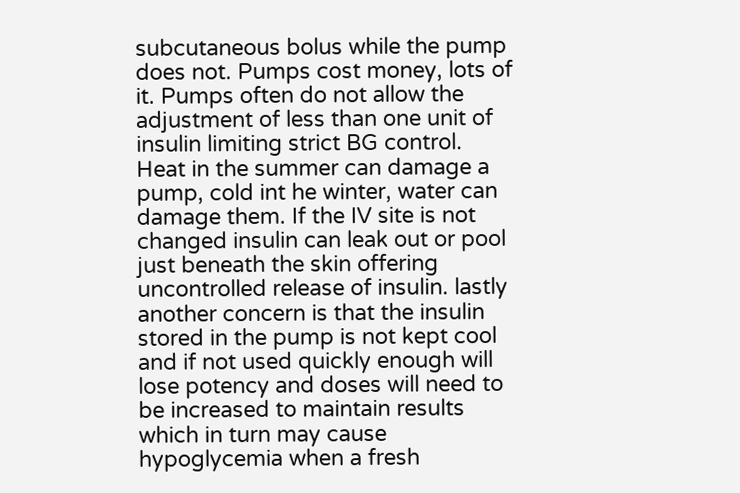subcutaneous bolus while the pump does not. Pumps cost money, lots of it. Pumps often do not allow the adjustment of less than one unit of insulin limiting strict BG control. Heat in the summer can damage a pump, cold int he winter, water can damage them. If the IV site is not changed insulin can leak out or pool just beneath the skin offering uncontrolled release of insulin. lastly another concern is that the insulin stored in the pump is not kept cool and if not used quickly enough will lose potency and doses will need to be increased to maintain results which in turn may cause hypoglycemia when a fresh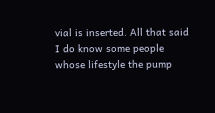vial is inserted. All that said I do know some people whose lifestyle the pump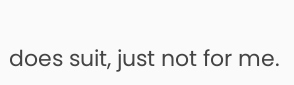does suit, just not for me.